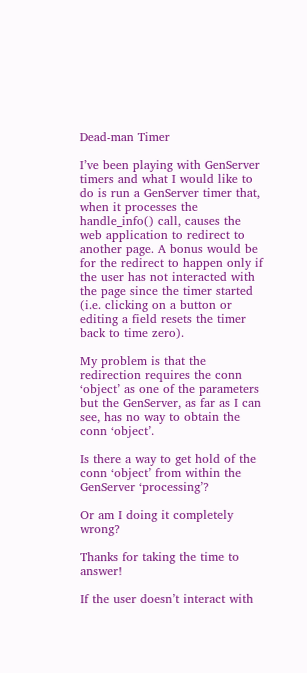Dead-man Timer

I’ve been playing with GenServer timers and what I would like to do is run a GenServer timer that, when it processes the handle_info() call, causes the web application to redirect to another page. A bonus would be for the redirect to happen only if the user has not interacted with the page since the timer started (i.e. clicking on a button or editing a field resets the timer back to time zero).

My problem is that the redirection requires the conn ‘object’ as one of the parameters but the GenServer, as far as I can see, has no way to obtain the conn ‘object’.

Is there a way to get hold of the conn ‘object’ from within the GenServer ‘processing’?

Or am I doing it completely wrong?

Thanks for taking the time to answer!

If the user doesn’t interact with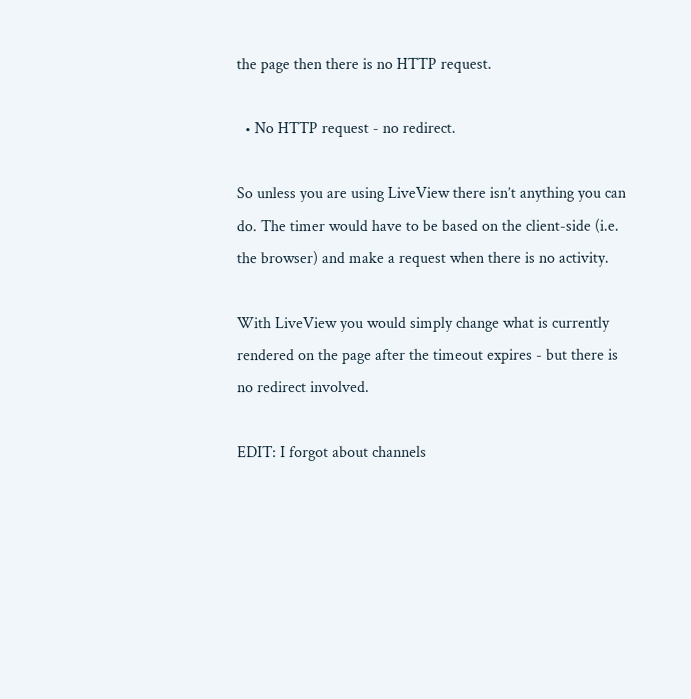the page then there is no HTTP request.

  • No HTTP request - no redirect.

So unless you are using LiveView there isn’t anything you can do. The timer would have to be based on the client-side (i.e. the browser) and make a request when there is no activity.

With LiveView you would simply change what is currently rendered on the page after the timeout expires - but there is no redirect involved.

EDIT: I forgot about channels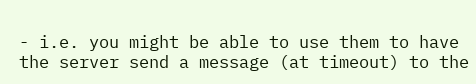- i.e. you might be able to use them to have the server send a message (at timeout) to the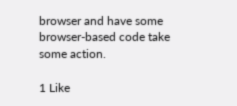browser and have some browser-based code take some action.

1 Like